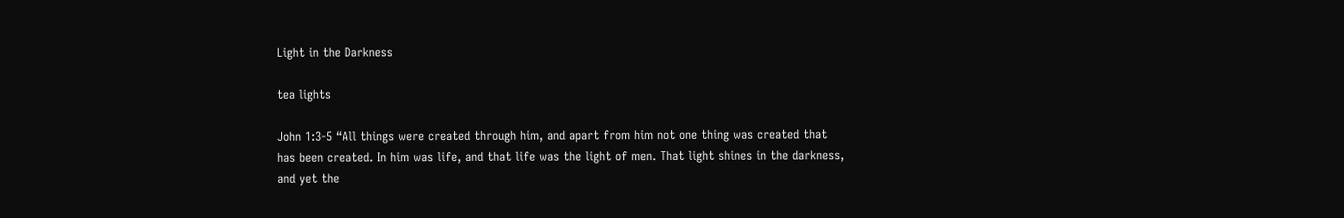Light in the Darkness

tea lights

John 1:3-5 “All things were created through him, and apart from him not one thing was created that has been created. In him was life, and that life was the light of men. That light shines in the darkness, and yet the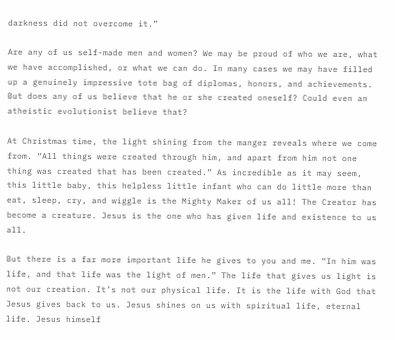darkness did not overcome it.”

Are any of us self-made men and women? We may be proud of who we are, what we have accomplished, or what we can do. In many cases we may have filled up a genuinely impressive tote bag of diplomas, honors, and achievements. But does any of us believe that he or she created oneself? Could even an atheistic evolutionist believe that?

At Christmas time, the light shining from the manger reveals where we come from. “All things were created through him, and apart from him not one thing was created that has been created.” As incredible as it may seem, this little baby, this helpless little infant who can do little more than eat, sleep, cry, and wiggle is the Mighty Maker of us all! The Creator has become a creature. Jesus is the one who has given life and existence to us all.

But there is a far more important life he gives to you and me. “In him was life, and that life was the light of men.” The life that gives us light is not our creation. It’s not our physical life. It is the life with God that Jesus gives back to us. Jesus shines on us with spiritual life, eternal life. Jesus himself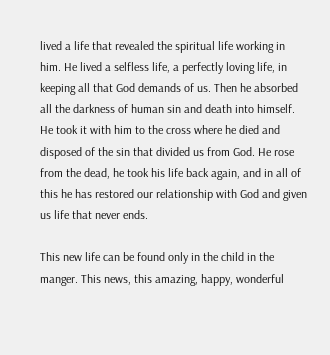lived a life that revealed the spiritual life working in him. He lived a selfless life, a perfectly loving life, in keeping all that God demands of us. Then he absorbed all the darkness of human sin and death into himself. He took it with him to the cross where he died and disposed of the sin that divided us from God. He rose from the dead, he took his life back again, and in all of this he has restored our relationship with God and given us life that never ends.

This new life can be found only in the child in the manger. This news, this amazing, happy, wonderful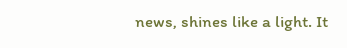news, shines like a light. It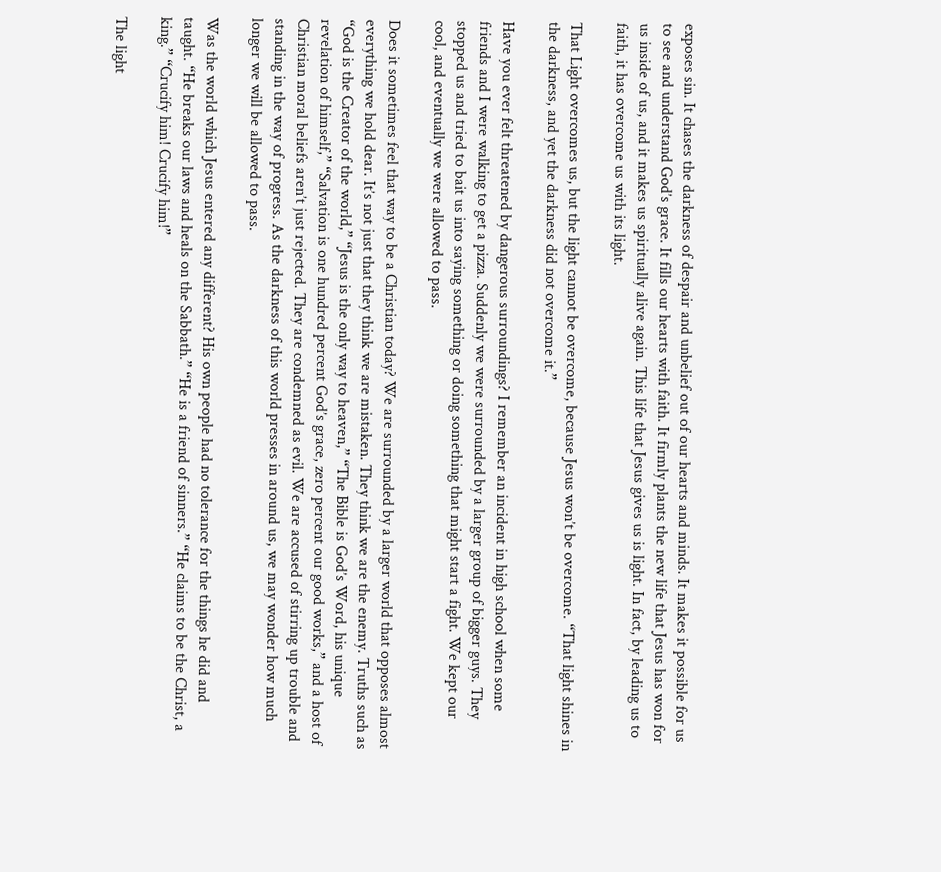exposes sin. It chases the darkness of despair and unbelief out of our hearts and minds. It makes it possible for us to see and understand God’s grace. It fills our hearts with faith. It firmly plants the new life that Jesus has won for us inside of us, and it makes us spiritually alive again. This life that Jesus gives us is light. In fact, by leading us to faith, it has overcome us with its light.

That Light overcomes us, but the light cannot be overcome, because Jesus won’t be overcome. “That light shines in the darkness, and yet the darkness did not overcome it.”

Have you ever felt threatened by dangerous surroundings? I remember an incident in high school when some friends and I were walking to get a pizza. Suddenly we were surrounded by a larger group of bigger guys. They stopped us and tried to bait us into saying something or doing something that might start a fight. We kept our cool, and eventually we were allowed to pass.

Does it sometimes feel that way to be a Christian today? We are surrounded by a larger world that opposes almost everything we hold dear. It’s not just that they think we are mistaken. They think we are the enemy. Truths such as “God is the Creator of the world,” “Jesus is the only way to heaven,” “The Bible is God’s Word, his unique revelation of himself,” “Salvation is one hundred percent God’s grace, zero percent our good works,” and a host of Christian moral beliefs aren’t just rejected. They are condemned as evil. We are accused of stirring up trouble and standing in the way of progress. As the darkness of this world presses in around us, we may wonder how much longer we will be allowed to pass.

Was the world which Jesus entered any different? His own people had no tolerance for the things he did and taught. “He breaks our laws and heals on the Sabbath.” “He is a friend of sinners.” “He claims to be the Christ, a king.” “Crucify him! Crucify him!”

The light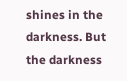shines in the darkness. But the darkness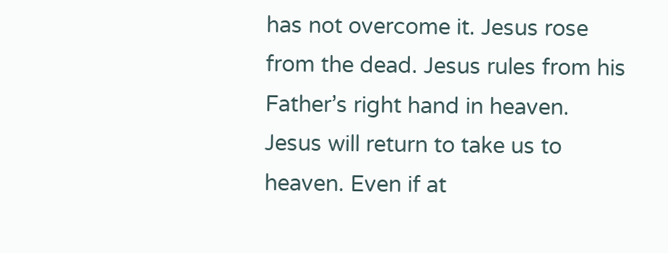has not overcome it. Jesus rose from the dead. Jesus rules from his Father’s right hand in heaven. Jesus will return to take us to heaven. Even if at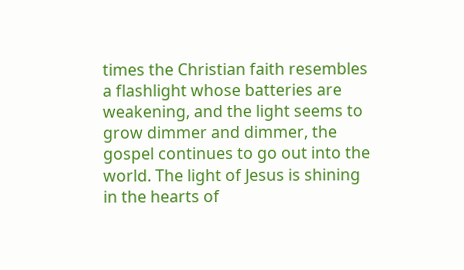times the Christian faith resembles a flashlight whose batteries are weakening, and the light seems to grow dimmer and dimmer, the gospel continues to go out into the world. The light of Jesus is shining in the hearts of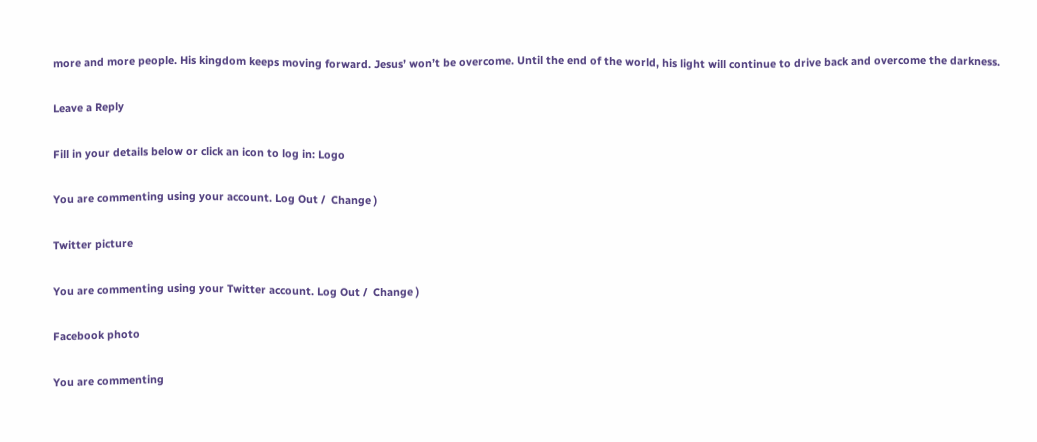more and more people. His kingdom keeps moving forward. Jesus’ won’t be overcome. Until the end of the world, his light will continue to drive back and overcome the darkness.

Leave a Reply

Fill in your details below or click an icon to log in: Logo

You are commenting using your account. Log Out /  Change )

Twitter picture

You are commenting using your Twitter account. Log Out /  Change )

Facebook photo

You are commenting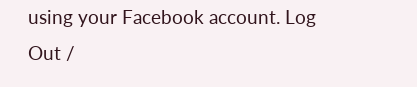using your Facebook account. Log Out /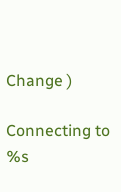Change )

Connecting to %s